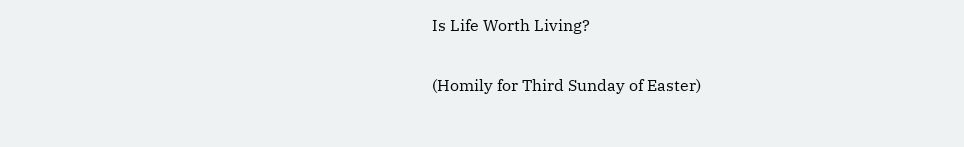Is Life Worth Living?

(Homily for Third Sunday of Easter)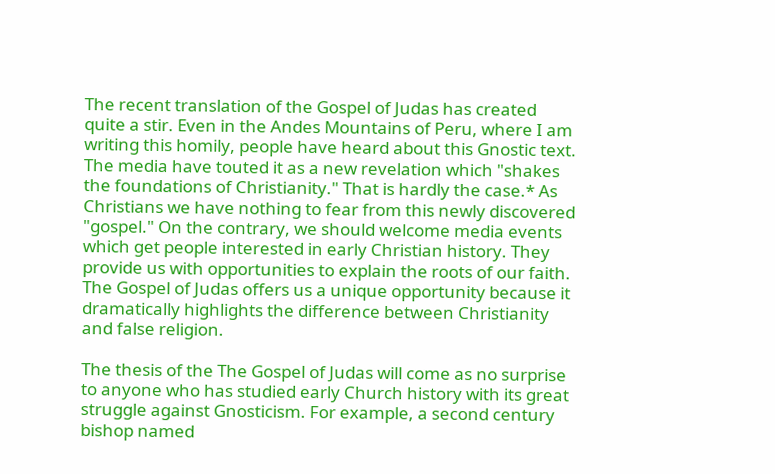The recent translation of the Gospel of Judas has created quite a stir. Even in the Andes Mountains of Peru, where I am writing this homily, people have heard about this Gnostic text. The media have touted it as a new revelation which "shakes the foundations of Christianity." That is hardly the case.* As Christians we have nothing to fear from this newly discovered "gospel." On the contrary, we should welcome media events which get people interested in early Christian history. They provide us with opportunities to explain the roots of our faith. The Gospel of Judas offers us a unique opportunity because it dramatically highlights the difference between Christianity and false religion.

The thesis of the The Gospel of Judas will come as no surprise to anyone who has studied early Church history with its great struggle against Gnosticism. For example, a second century bishop named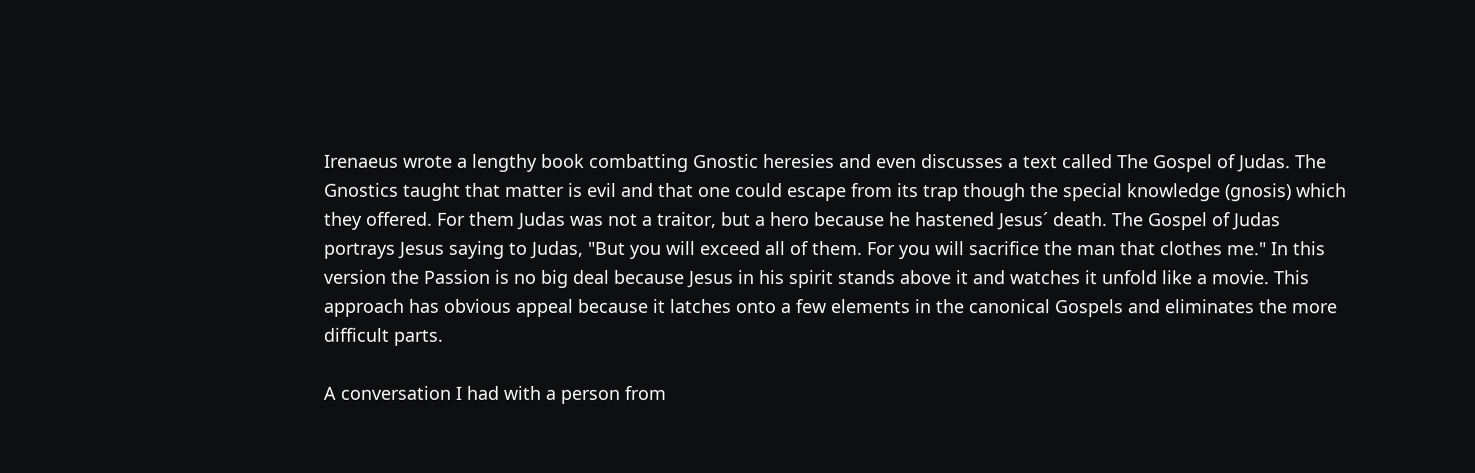Irenaeus wrote a lengthy book combatting Gnostic heresies and even discusses a text called The Gospel of Judas. The Gnostics taught that matter is evil and that one could escape from its trap though the special knowledge (gnosis) which they offered. For them Judas was not a traitor, but a hero because he hastened Jesus´ death. The Gospel of Judas portrays Jesus saying to Judas, "But you will exceed all of them. For you will sacrifice the man that clothes me." In this version the Passion is no big deal because Jesus in his spirit stands above it and watches it unfold like a movie. This approach has obvious appeal because it latches onto a few elements in the canonical Gospels and eliminates the more difficult parts.

A conversation I had with a person from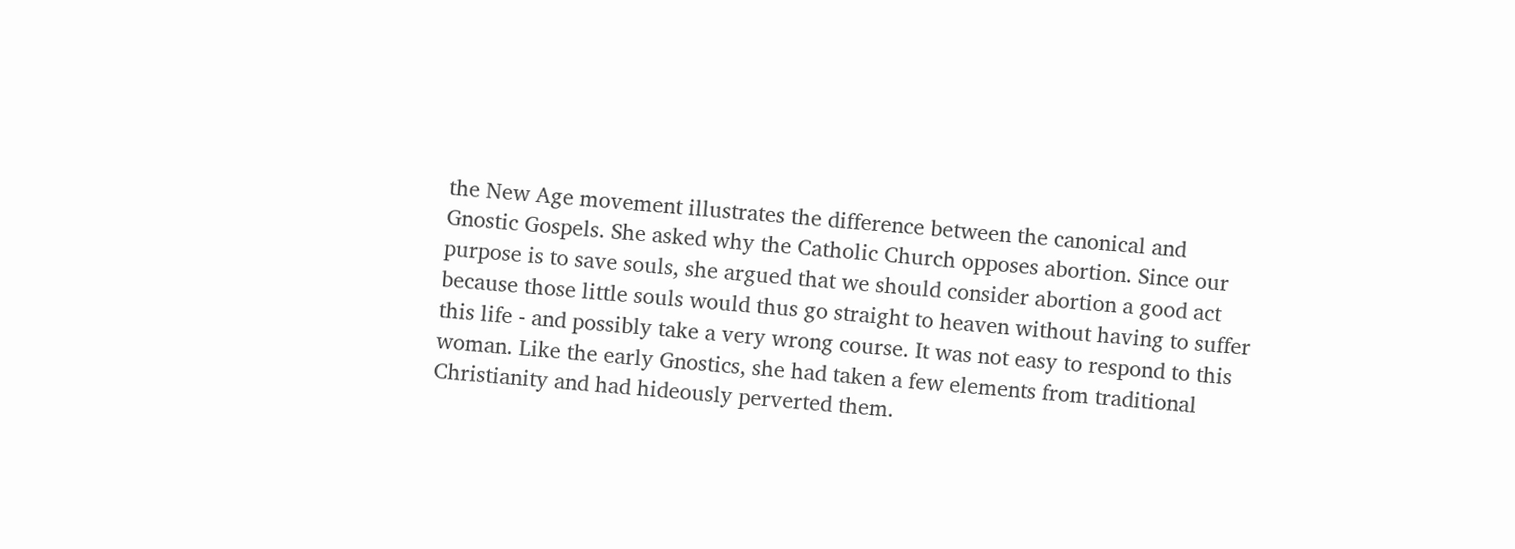the New Age movement illustrates the difference between the canonical and Gnostic Gospels. She asked why the Catholic Church opposes abortion. Since our purpose is to save souls, she argued that we should consider abortion a good act because those little souls would thus go straight to heaven without having to suffer this life - and possibly take a very wrong course. It was not easy to respond to this woman. Like the early Gnostics, she had taken a few elements from traditional Christianity and had hideously perverted them.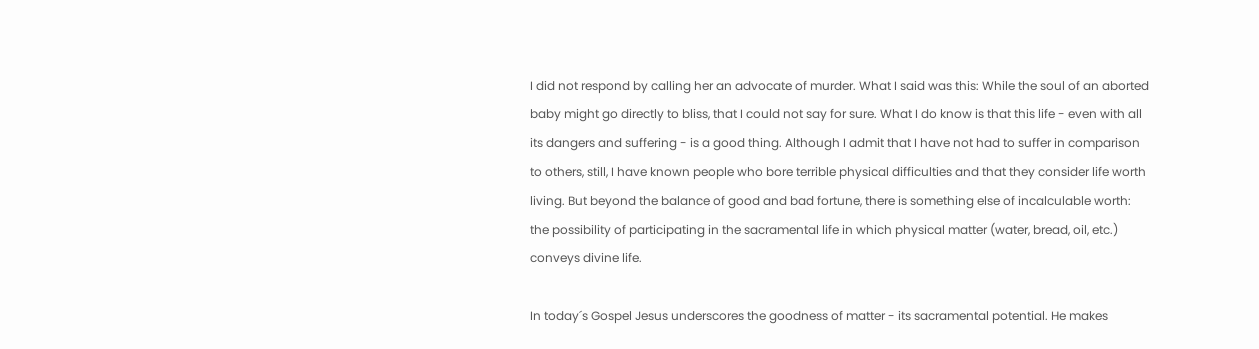I did not respond by calling her an advocate of murder. What I said was this: While the soul of an aborted baby might go directly to bliss, that I could not say for sure. What I do know is that this life - even with all its dangers and suffering - is a good thing. Although I admit that I have not had to suffer in comparison to others, still, I have known people who bore terrible physical difficulties and that they consider life worth living. But beyond the balance of good and bad fortune, there is something else of incalculable worth: the possibility of participating in the sacramental life in which physical matter (water, bread, oil, etc.) conveys divine life.

In today´s Gospel Jesus underscores the goodness of matter - its sacramental potential. He makes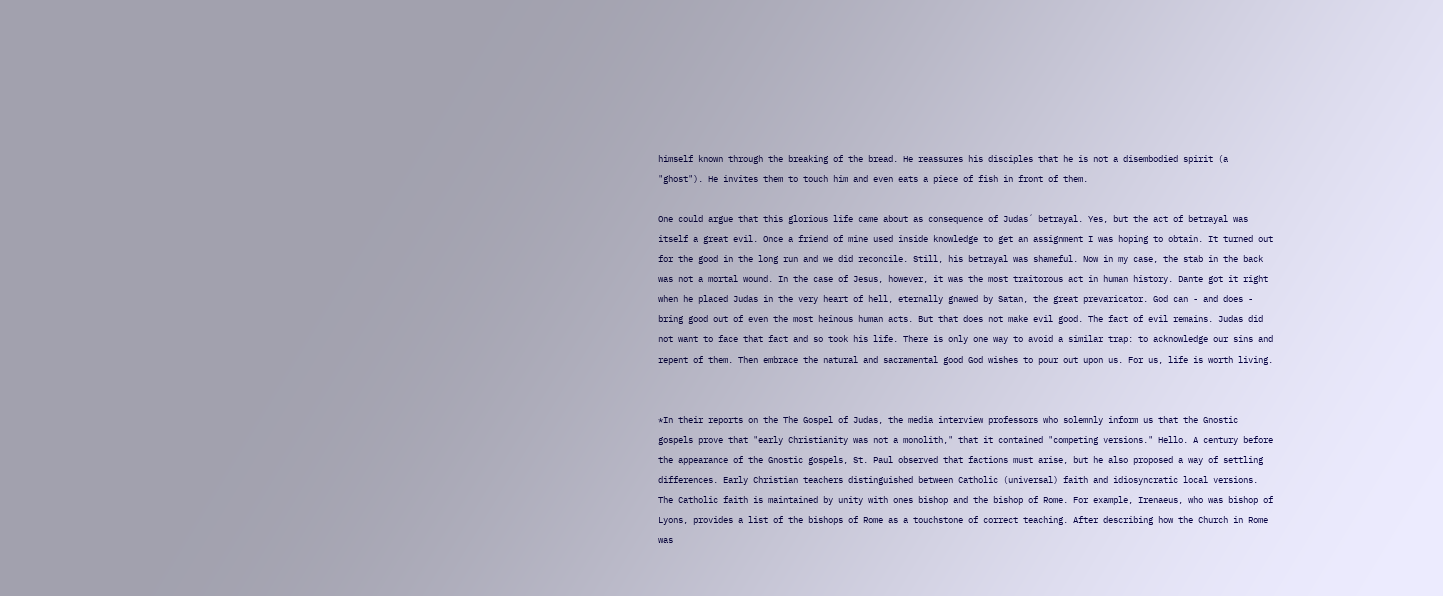himself known through the breaking of the bread. He reassures his disciples that he is not a disembodied spirit (a "ghost"). He invites them to touch him and even eats a piece of fish in front of them.

One could argue that this glorious life came about as consequence of Judas´ betrayal. Yes, but the act of betrayal was itself a great evil. Once a friend of mine used inside knowledge to get an assignment I was hoping to obtain. It turned out for the good in the long run and we did reconcile. Still, his betrayal was shameful. Now in my case, the stab in the back was not a mortal wound. In the case of Jesus, however, it was the most traitorous act in human history. Dante got it right when he placed Judas in the very heart of hell, eternally gnawed by Satan, the great prevaricator. God can - and does - bring good out of even the most heinous human acts. But that does not make evil good. The fact of evil remains. Judas did not want to face that fact and so took his life. There is only one way to avoid a similar trap: to acknowledge our sins and repent of them. Then embrace the natural and sacramental good God wishes to pour out upon us. For us, life is worth living.


*In their reports on the The Gospel of Judas, the media interview professors who solemnly inform us that the Gnostic gospels prove that "early Christianity was not a monolith," that it contained "competing versions." Hello. A century before the appearance of the Gnostic gospels, St. Paul observed that factions must arise, but he also proposed a way of settling differences. Early Christian teachers distinguished between Catholic (universal) faith and idiosyncratic local versions. The Catholic faith is maintained by unity with ones bishop and the bishop of Rome. For example, Irenaeus, who was bishop of Lyons, provides a list of the bishops of Rome as a touchstone of correct teaching. After describing how the Church in Rome was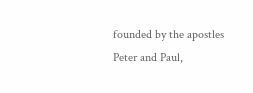founded by the apostles Peter and Paul,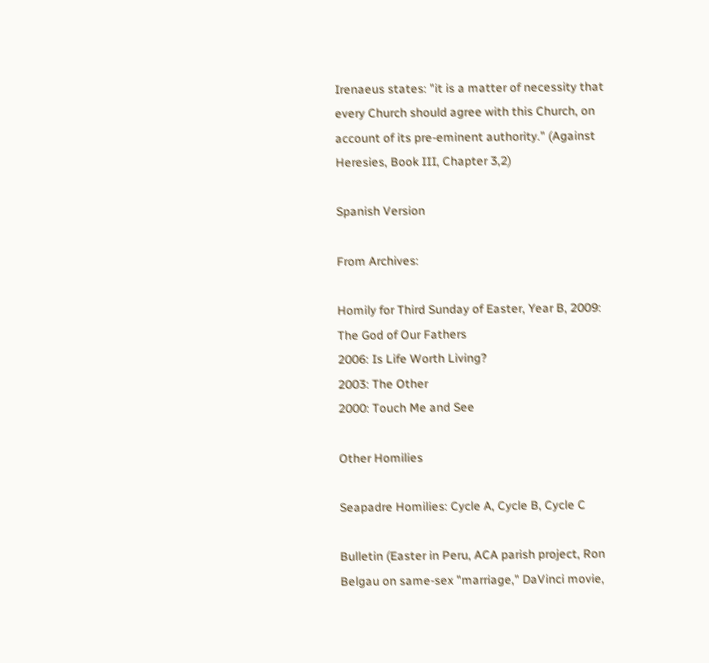Irenaeus states: "it is a matter of necessity that every Church should agree with this Church, on account of its pre-eminent authority." (Against Heresies, Book III, Chapter 3,2)

Spanish Version

From Archives:

Homily for Third Sunday of Easter, Year B, 2009: The God of Our Fathers
2006: Is Life Worth Living?
2003: The Other
2000: Touch Me and See

Other Homilies

Seapadre Homilies: Cycle A, Cycle B, Cycle C

Bulletin (Easter in Peru, ACA parish project, Ron Belgau on same-sex "marriage," DaVinci movie,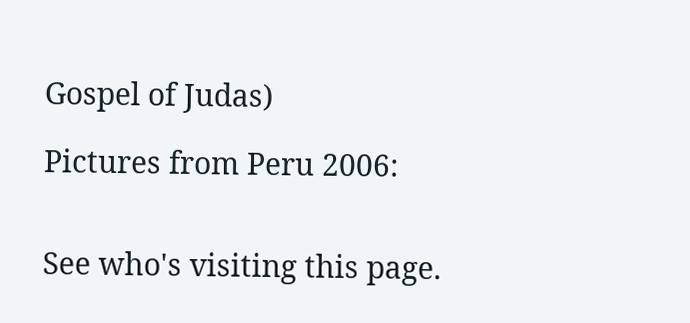Gospel of Judas)

Pictures from Peru 2006:


See who's visiting this page.